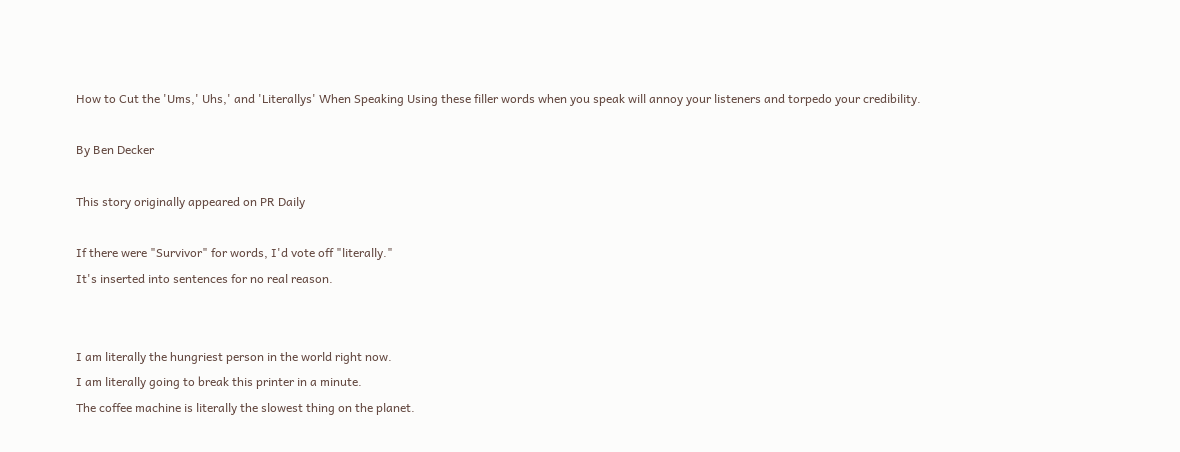How to Cut the 'Ums,' Uhs,' and 'Literallys' When Speaking Using these filler words when you speak will annoy your listeners and torpedo your credibility.

By Ben Decker

This story originally appeared on PR Daily

If there were "Survivor" for words, I'd vote off "literally."
It's inserted into sentences for no real reason.


I am literally the hungriest person in the world right now.
I am literally going to break this printer in a minute.
The coffee machine is literally the slowest thing on the planet.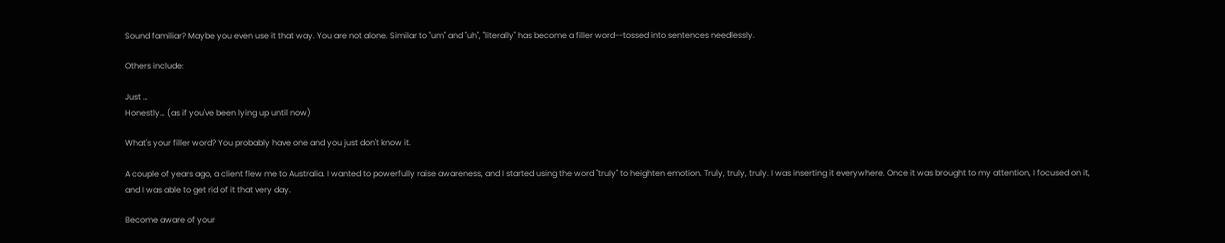Sound familiar? Maybe you even use it that way. You are not alone. Similar to "um" and "uh", "literally" has become a filler word--tossed into sentences needlessly.

Others include:

Just …
Honestly… (as if you've been lying up until now)

What's your filler word? You probably have one and you just don't know it.

A couple of years ago, a client flew me to Australia. I wanted to powerfully raise awareness, and I started using the word "truly" to heighten emotion. Truly, truly, truly. I was inserting it everywhere. Once it was brought to my attention, I focused on it, and I was able to get rid of it that very day.

Become aware of your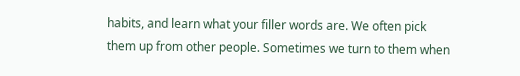habits, and learn what your filler words are. We often pick them up from other people. Sometimes we turn to them when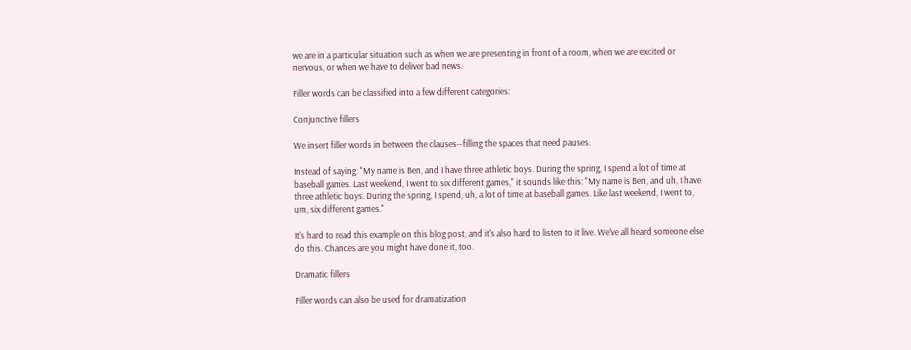we are in a particular situation such as when we are presenting in front of a room, when we are excited or nervous, or when we have to deliver bad news.

Filler words can be classified into a few different categories:

Conjunctive fillers

We insert filler words in between the clauses--filling the spaces that need pauses.

Instead of saying: "My name is Ben, and I have three athletic boys. During the spring, I spend a lot of time at baseball games. Last weekend, I went to six different games," it sounds like this: "My name is Ben, and uh, I have three athletic boys. During the spring, I spend, uh, a lot of time at baseball games. Like last weekend, I went to, um, six different games."

It's hard to read this example on this blog post, and it's also hard to listen to it live. We've all heard someone else do this. Chances are you might have done it, too.

Dramatic fillers

Filler words can also be used for dramatization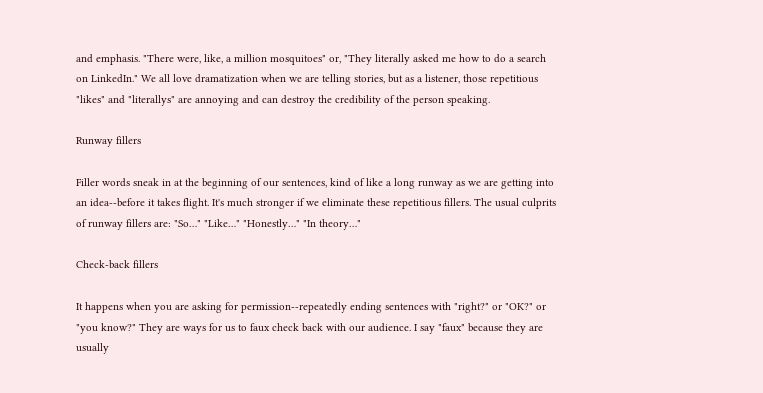and emphasis. "There were, like, a million mosquitoes" or, "They literally asked me how to do a search on LinkedIn." We all love dramatization when we are telling stories, but as a listener, those repetitious "likes" and "literallys" are annoying and can destroy the credibility of the person speaking.

Runway fillers

Filler words sneak in at the beginning of our sentences, kind of like a long runway as we are getting into an idea--before it takes flight. It's much stronger if we eliminate these repetitious fillers. The usual culprits of runway fillers are: "So…" "Like…" "Honestly…" "In theory…"

Check-back fillers

It happens when you are asking for permission--repeatedly ending sentences with "right?" or "OK?" or "you know?" They are ways for us to faux check back with our audience. I say "faux" because they are usually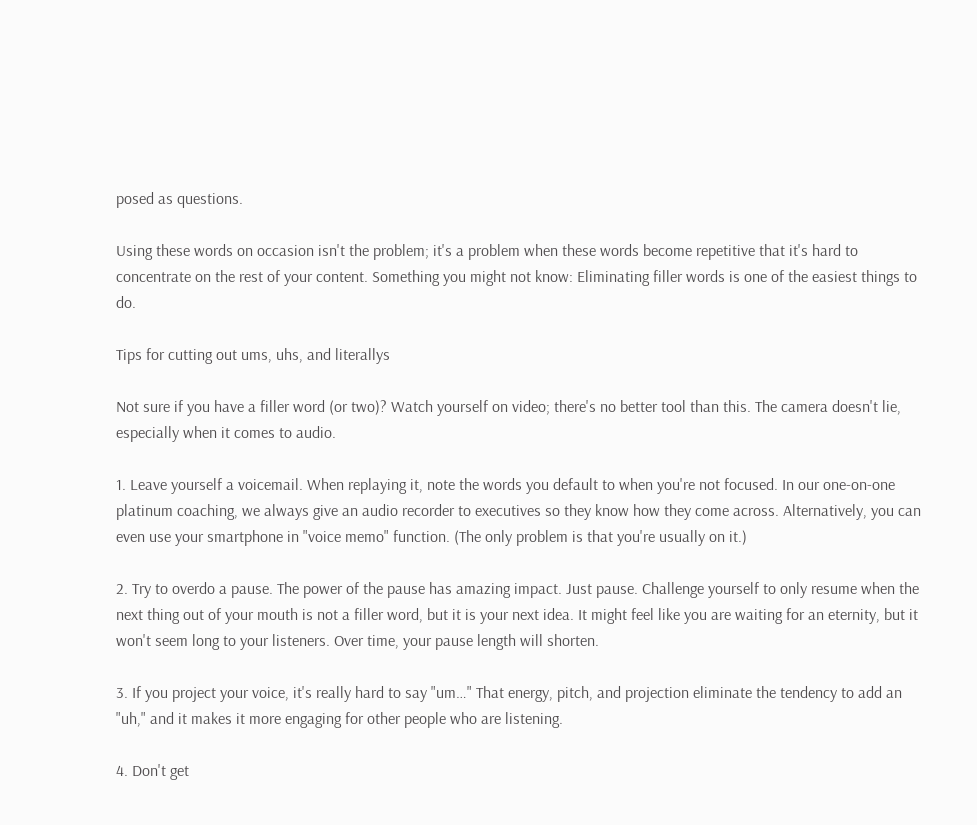posed as questions.

Using these words on occasion isn't the problem; it's a problem when these words become repetitive that it's hard to concentrate on the rest of your content. Something you might not know: Eliminating filler words is one of the easiest things to do.

Tips for cutting out ums, uhs, and literallys

Not sure if you have a filler word (or two)? Watch yourself on video; there's no better tool than this. The camera doesn't lie, especially when it comes to audio.

1. Leave yourself a voicemail. When replaying it, note the words you default to when you're not focused. In our one-on-one platinum coaching, we always give an audio recorder to executives so they know how they come across. Alternatively, you can even use your smartphone in "voice memo" function. (The only problem is that you're usually on it.)

2. Try to overdo a pause. The power of the pause has amazing impact. Just pause. Challenge yourself to only resume when the next thing out of your mouth is not a filler word, but it is your next idea. It might feel like you are waiting for an eternity, but it won't seem long to your listeners. Over time, your pause length will shorten.

3. If you project your voice, it's really hard to say "um…" That energy, pitch, and projection eliminate the tendency to add an "uh," and it makes it more engaging for other people who are listening.

4. Don't get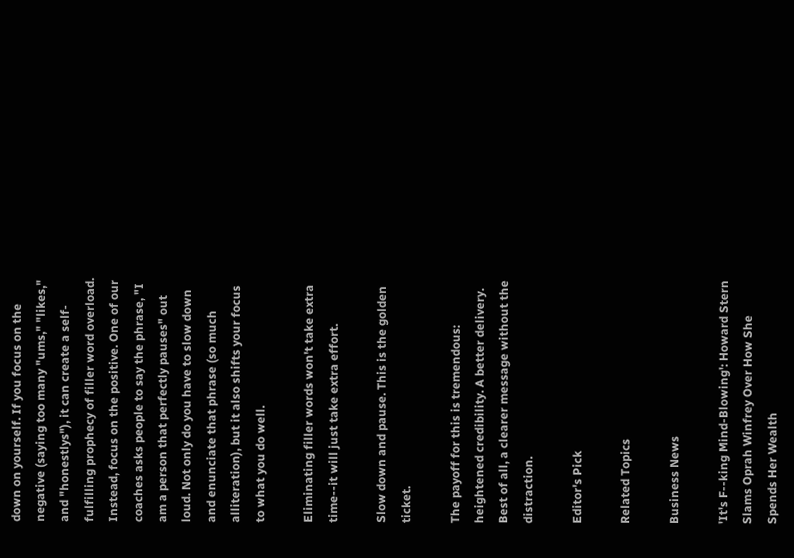down on yourself. If you focus on the negative (saying too many "ums," "likes," and "honestlys"), it can create a self-fulfilling prophecy of filler word overload. Instead, focus on the positive. One of our coaches asks people to say the phrase, "I am a person that perfectly pauses" out loud. Not only do you have to slow down and enunciate that phrase (so much alliteration), but it also shifts your focus to what you do well.

Eliminating filler words won't take extra time--it will just take extra effort.

Slow down and pause. This is the golden ticket.

The payoff for this is tremendous: heightened credibility. A better delivery. Best of all, a clearer message without the distraction.

Editor's Pick

Related Topics

Business News

'It's F--king Mind-Blowing': Howard Stern Slams Oprah Winfrey Over How She Spends Her Wealth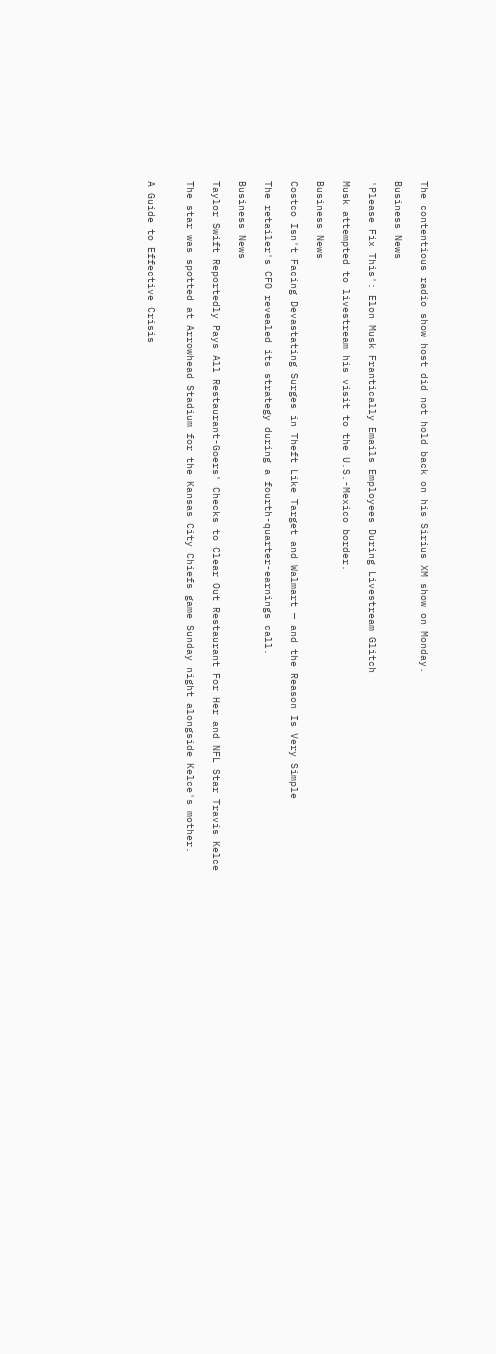The contentious radio show host did not hold back on his Sirius XM show on Monday.

Business News

'Please Fix This': Elon Musk Frantically Emails Employees During Livestream Glitch

Musk attempted to livestream his visit to the U.S.-Mexico border.

Business News

Costco Isn't Facing Devastating Surges in Theft Like Target and Walmart — and the Reason Is Very Simple

The retailer's CFO revealed its strategy during a fourth-quarter-earnings call.

Business News

Taylor Swift Reportedly Pays All Restaurant-Goers' Checks to Clear Out Restaurant For Her and NFL Star Travis Kelce

The star was spotted at Arrowhead Stadium for the Kansas City Chiefs game Sunday night alongside Kelce's mother.


A Guide to Effective Crisis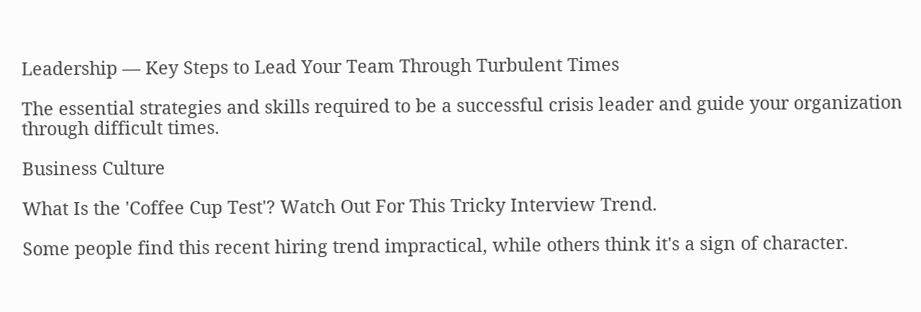Leadership — Key Steps to Lead Your Team Through Turbulent Times

The essential strategies and skills required to be a successful crisis leader and guide your organization through difficult times.

Business Culture

What Is the 'Coffee Cup Test'? Watch Out For This Tricky Interview Trend.

Some people find this recent hiring trend impractical, while others think it's a sign of character.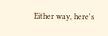Either way, here's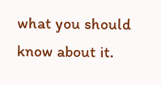what you should know about it.